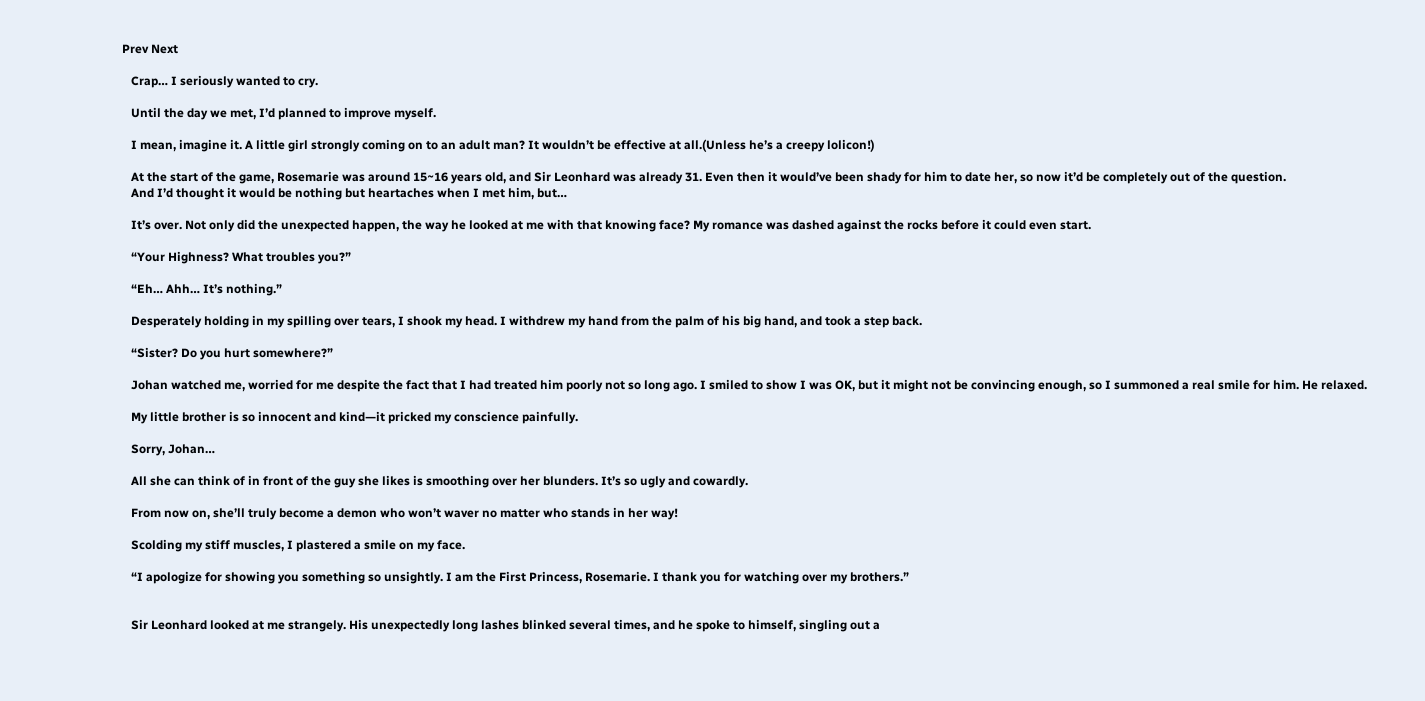Prev Next

   Crap… I seriously wanted to cry.

   Until the day we met, I’d planned to improve myself.

   I mean, imagine it. A little girl strongly coming on to an adult man? It wouldn’t be effective at all.(Unless he’s a creepy lolicon!)

   At the start of the game, Rosemarie was around 15~16 years old, and Sir Leonhard was already 31. Even then it would’ve been shady for him to date her, so now it’d be completely out of the question.
   And I’d thought it would be nothing but heartaches when I met him, but…

   It’s over. Not only did the unexpected happen, the way he looked at me with that knowing face? My romance was dashed against the rocks before it could even start.

   “Your Highness? What troubles you?”

   “Eh… Ahh… It’s nothing.”

   Desperately holding in my spilling over tears, I shook my head. I withdrew my hand from the palm of his big hand, and took a step back.

   “Sister? Do you hurt somewhere?”

   Johan watched me, worried for me despite the fact that I had treated him poorly not so long ago. I smiled to show I was OK, but it might not be convincing enough, so I summoned a real smile for him. He relaxed.

   My little brother is so innocent and kind—it pricked my conscience painfully.

   Sorry, Johan…

   All she can think of in front of the guy she likes is smoothing over her blunders. It’s so ugly and cowardly.

   From now on, she’ll truly become a demon who won’t waver no matter who stands in her way!

   Scolding my stiff muscles, I plastered a smile on my face.

   “I apologize for showing you something so unsightly. I am the First Princess, Rosemarie. I thank you for watching over my brothers.”


   Sir Leonhard looked at me strangely. His unexpectedly long lashes blinked several times, and he spoke to himself, singling out a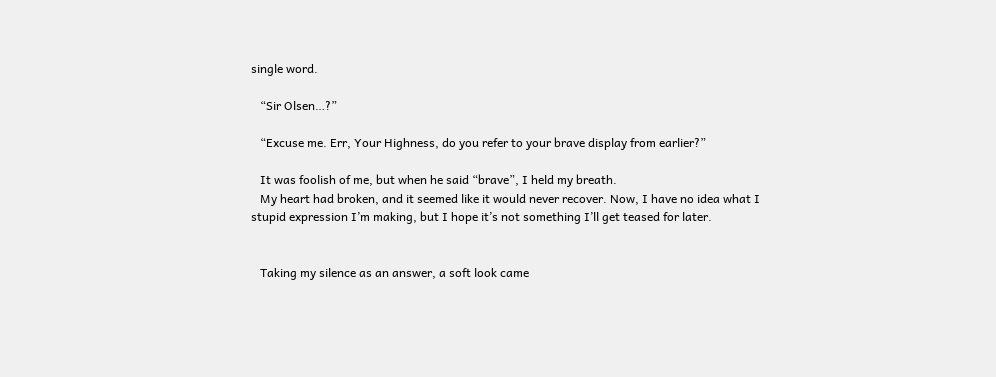single word.

   “Sir Olsen…?”

   “Excuse me. Err, Your Highness, do you refer to your brave display from earlier?”

   It was foolish of me, but when he said “brave”, I held my breath.
   My heart had broken, and it seemed like it would never recover. Now, I have no idea what I stupid expression I’m making, but I hope it’s not something I’ll get teased for later.


   Taking my silence as an answer, a soft look came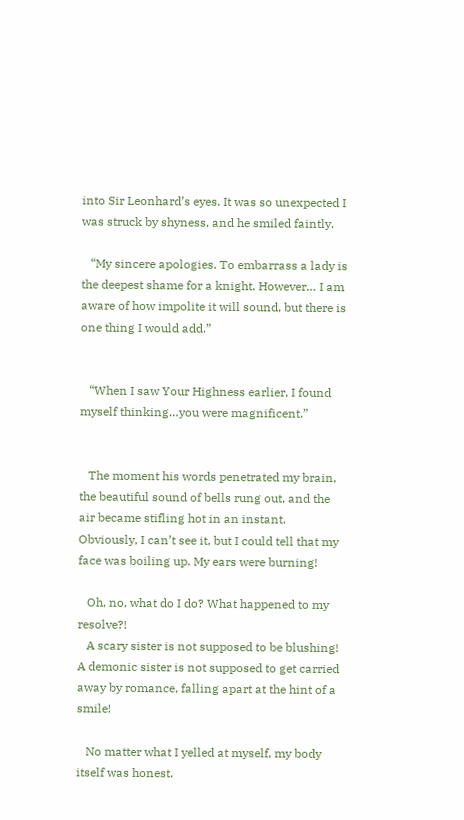into Sir Leonhard’s eyes. It was so unexpected I was struck by shyness, and he smiled faintly.

   “My sincere apologies. To embarrass a lady is the deepest shame for a knight. However… I am aware of how impolite it will sound, but there is one thing I would add.”


   “When I saw Your Highness earlier, I found myself thinking…you were magnificent.”


   The moment his words penetrated my brain, the beautiful sound of bells rung out, and the air became stifling hot in an instant. Obviously, I can’t see it, but I could tell that my face was boiling up. My ears were burning!

   Oh, no, what do I do? What happened to my resolve?!
   A scary sister is not supposed to be blushing! A demonic sister is not supposed to get carried away by romance, falling apart at the hint of a smile!

   No matter what I yelled at myself, my body itself was honest.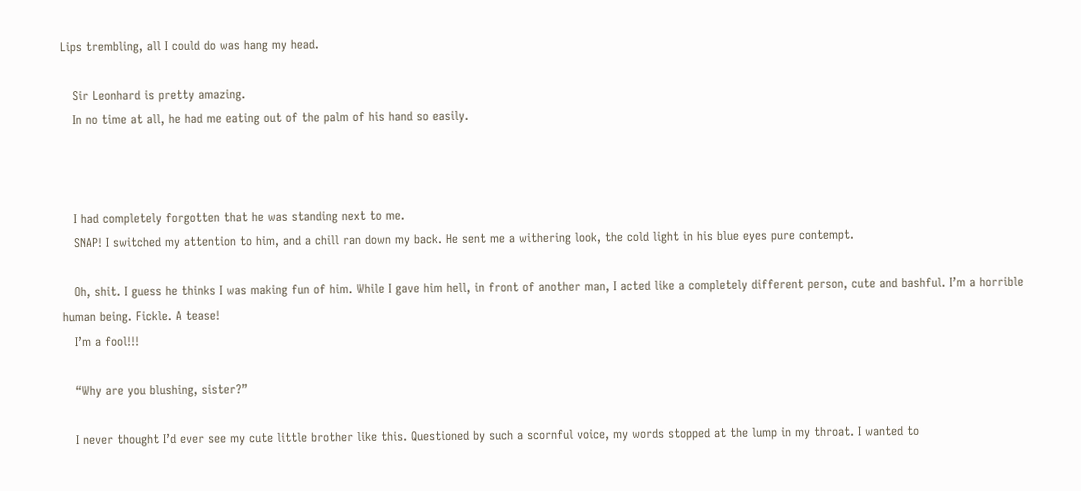Lips trembling, all I could do was hang my head.

   Sir Leonhard is pretty amazing.
   In no time at all, he had me eating out of the palm of his hand so easily.



   I had completely forgotten that he was standing next to me.
   SNAP! I switched my attention to him, and a chill ran down my back. He sent me a withering look, the cold light in his blue eyes pure contempt.

   Oh, shit. I guess he thinks I was making fun of him. While I gave him hell, in front of another man, I acted like a completely different person, cute and bashful. I’m a horrible human being. Fickle. A tease!
   I’m a fool!!!

   “Why are you blushing, sister?”

   I never thought I’d ever see my cute little brother like this. Questioned by such a scornful voice, my words stopped at the lump in my throat. I wanted to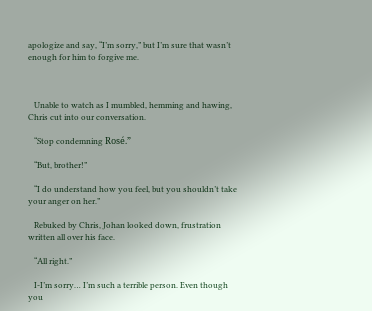apologize and say, “I’m sorry,” but I’m sure that wasn’t enough for him to forgive me.



   Unable to watch as I mumbled, hemming and hawing, Chris cut into our conversation.

   “Stop condemning Rosé.”

   “But, brother!”

   “I do understand how you feel, but you shouldn’t take your anger on her.”

   Rebuked by Chris, Johan looked down, frustration written all over his face.

   “All right.”

   I-I’m sorry… I’m such a terrible person. Even though you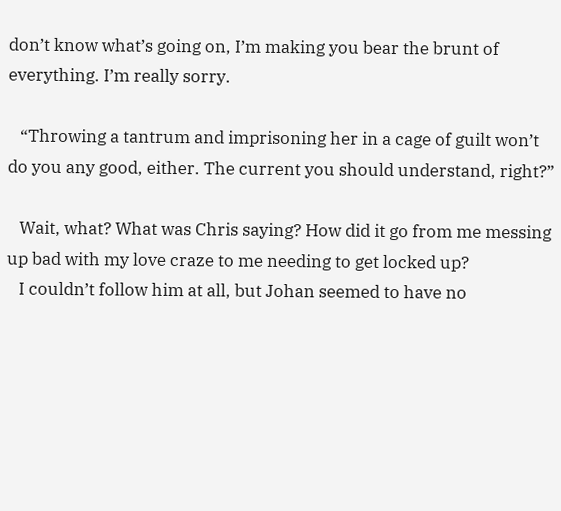don’t know what’s going on, I’m making you bear the brunt of everything. I’m really sorry.

   “Throwing a tantrum and imprisoning her in a cage of guilt won’t do you any good, either. The current you should understand, right?”

   Wait, what? What was Chris saying? How did it go from me messing up bad with my love craze to me needing to get locked up?
   I couldn’t follow him at all, but Johan seemed to have no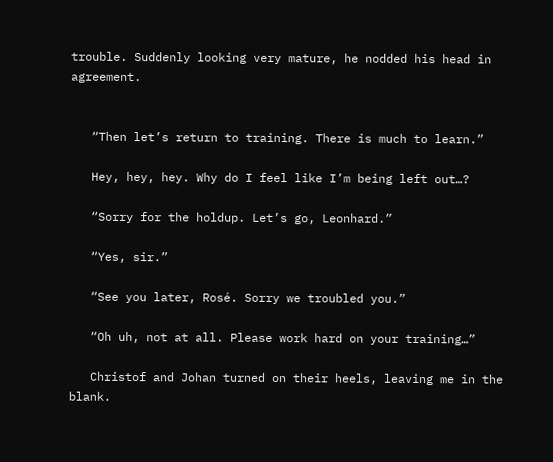trouble. Suddenly looking very mature, he nodded his head in agreement.


   “Then let’s return to training. There is much to learn.”

   Hey, hey, hey. Why do I feel like I’m being left out…?

   “Sorry for the holdup. Let’s go, Leonhard.”

   “Yes, sir.”

   “See you later, Rosé. Sorry we troubled you.”

   “Oh uh, not at all. Please work hard on your training…”

   Christof and Johan turned on their heels, leaving me in the blank.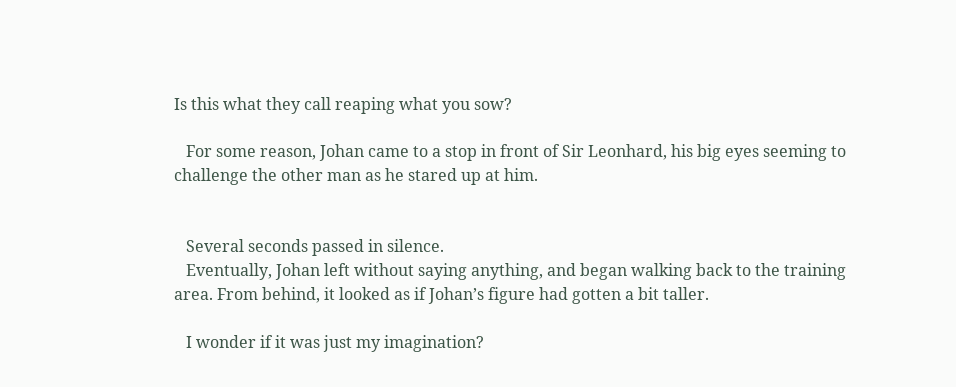Is this what they call reaping what you sow?

   For some reason, Johan came to a stop in front of Sir Leonhard, his big eyes seeming to challenge the other man as he stared up at him.


   Several seconds passed in silence.
   Eventually, Johan left without saying anything, and began walking back to the training area. From behind, it looked as if Johan’s figure had gotten a bit taller.

   I wonder if it was just my imagination?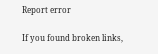Report error

If you found broken links,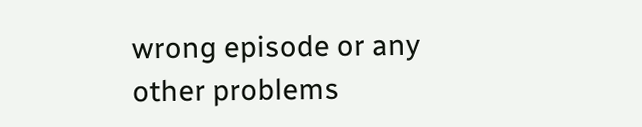wrong episode or any other problems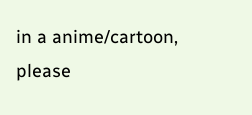in a anime/cartoon, please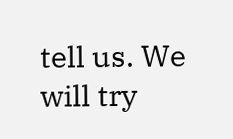tell us. We will try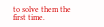to solve them the first time.